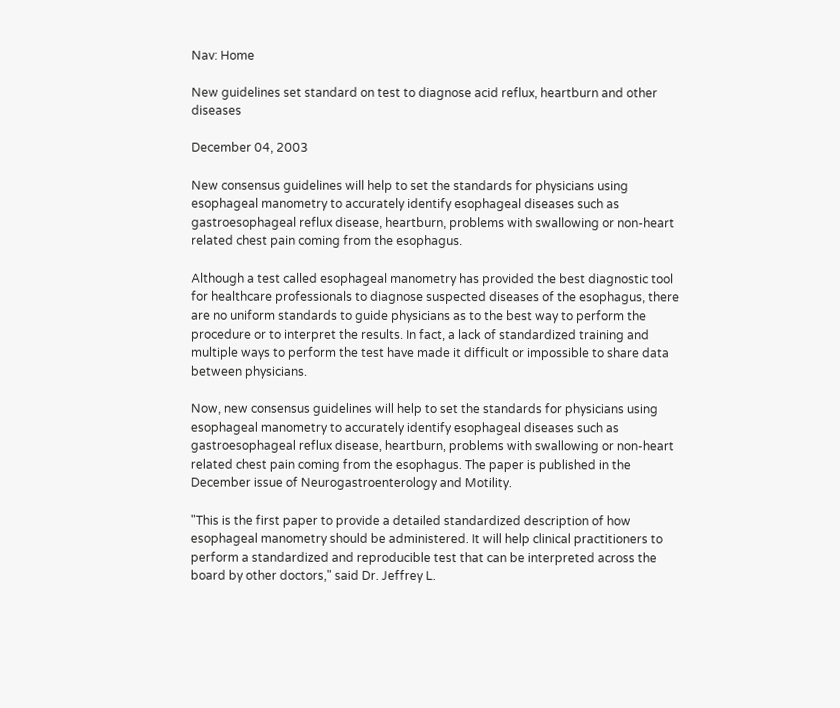Nav: Home

New guidelines set standard on test to diagnose acid reflux, heartburn and other diseases

December 04, 2003

New consensus guidelines will help to set the standards for physicians using esophageal manometry to accurately identify esophageal diseases such as gastroesophageal reflux disease, heartburn, problems with swallowing or non-heart related chest pain coming from the esophagus.

Although a test called esophageal manometry has provided the best diagnostic tool for healthcare professionals to diagnose suspected diseases of the esophagus, there are no uniform standards to guide physicians as to the best way to perform the procedure or to interpret the results. In fact, a lack of standardized training and multiple ways to perform the test have made it difficult or impossible to share data between physicians.

Now, new consensus guidelines will help to set the standards for physicians using esophageal manometry to accurately identify esophageal diseases such as gastroesophageal reflux disease, heartburn, problems with swallowing or non-heart related chest pain coming from the esophagus. The paper is published in the December issue of Neurogastroenterology and Motility.

"This is the first paper to provide a detailed standardized description of how esophageal manometry should be administered. It will help clinical practitioners to perform a standardized and reproducible test that can be interpreted across the board by other doctors," said Dr. Jeffrey L.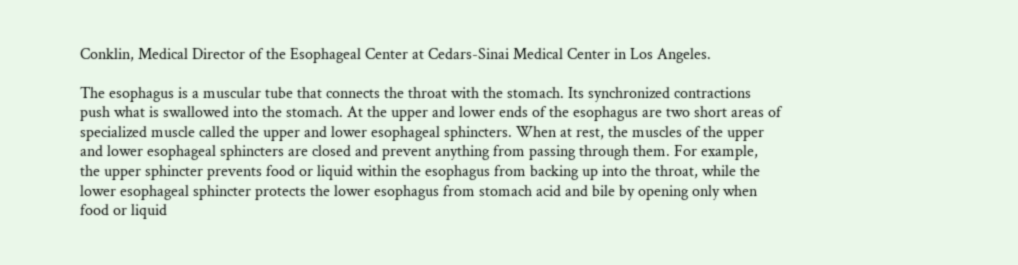Conklin, Medical Director of the Esophageal Center at Cedars-Sinai Medical Center in Los Angeles.

The esophagus is a muscular tube that connects the throat with the stomach. Its synchronized contractions push what is swallowed into the stomach. At the upper and lower ends of the esophagus are two short areas of specialized muscle called the upper and lower esophageal sphincters. When at rest, the muscles of the upper and lower esophageal sphincters are closed and prevent anything from passing through them. For example, the upper sphincter prevents food or liquid within the esophagus from backing up into the throat, while the lower esophageal sphincter protects the lower esophagus from stomach acid and bile by opening only when food or liquid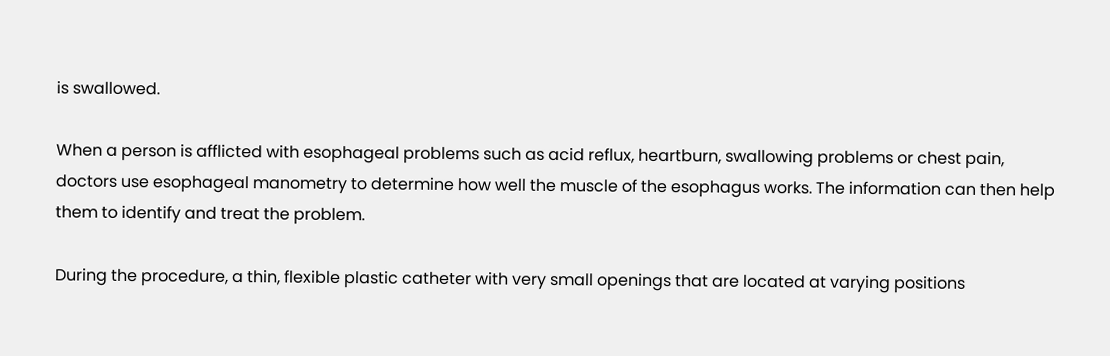is swallowed.

When a person is afflicted with esophageal problems such as acid reflux, heartburn, swallowing problems or chest pain, doctors use esophageal manometry to determine how well the muscle of the esophagus works. The information can then help them to identify and treat the problem.

During the procedure, a thin, flexible plastic catheter with very small openings that are located at varying positions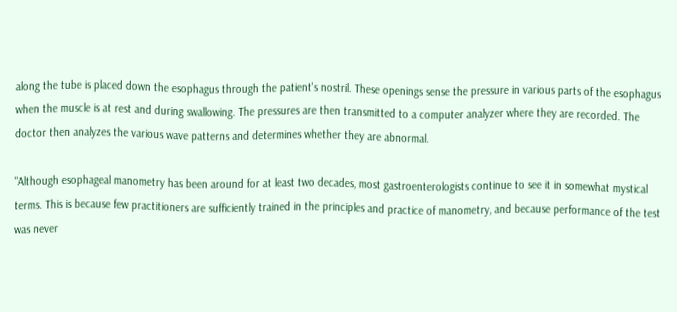along the tube is placed down the esophagus through the patient's nostril. These openings sense the pressure in various parts of the esophagus when the muscle is at rest and during swallowing. The pressures are then transmitted to a computer analyzer where they are recorded. The doctor then analyzes the various wave patterns and determines whether they are abnormal.

"Although esophageal manometry has been around for at least two decades, most gastroenterologists continue to see it in somewhat mystical terms. This is because few practitioners are sufficiently trained in the principles and practice of manometry, and because performance of the test was never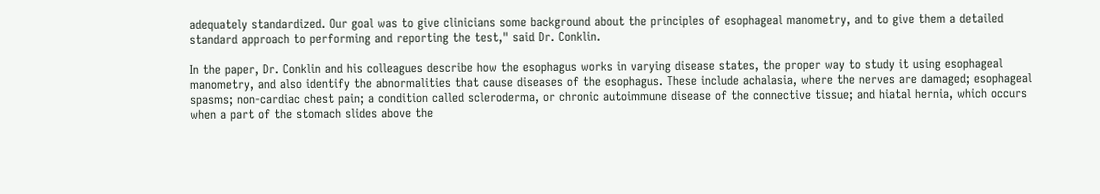adequately standardized. Our goal was to give clinicians some background about the principles of esophageal manometry, and to give them a detailed standard approach to performing and reporting the test," said Dr. Conklin.

In the paper, Dr. Conklin and his colleagues describe how the esophagus works in varying disease states, the proper way to study it using esophageal manometry, and also identify the abnormalities that cause diseases of the esophagus. These include achalasia, where the nerves are damaged; esophageal spasms; non-cardiac chest pain; a condition called scleroderma, or chronic autoimmune disease of the connective tissue; and hiatal hernia, which occurs when a part of the stomach slides above the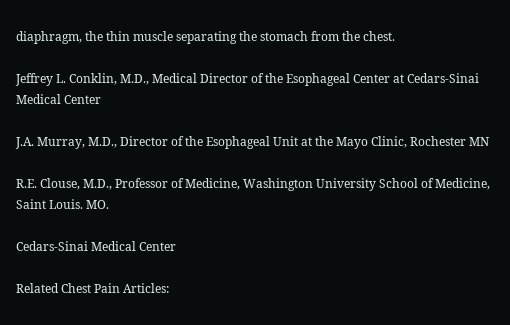diaphragm, the thin muscle separating the stomach from the chest.

Jeffrey L. Conklin, M.D., Medical Director of the Esophageal Center at Cedars-Sinai Medical Center

J.A. Murray, M.D., Director of the Esophageal Unit at the Mayo Clinic, Rochester MN

R.E. Clouse, M.D., Professor of Medicine, Washington University School of Medicine, Saint Louis. MO.

Cedars-Sinai Medical Center

Related Chest Pain Articles: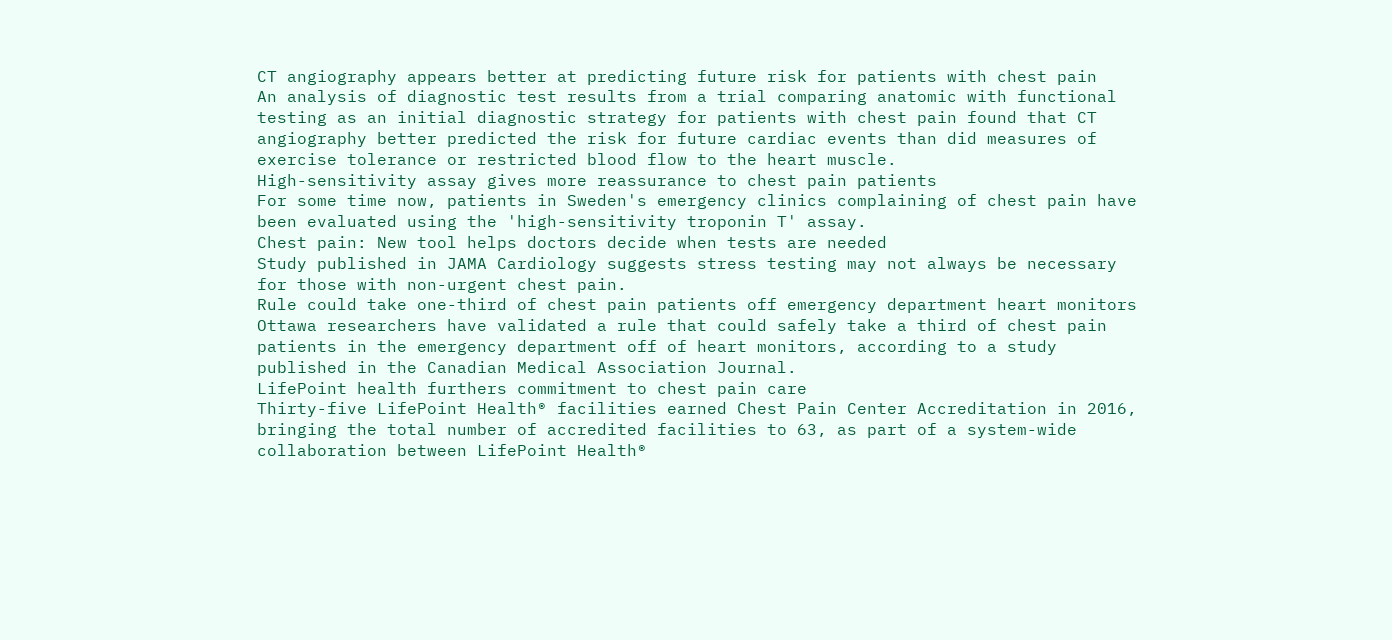CT angiography appears better at predicting future risk for patients with chest pain
An analysis of diagnostic test results from a trial comparing anatomic with functional testing as an initial diagnostic strategy for patients with chest pain found that CT angiography better predicted the risk for future cardiac events than did measures of exercise tolerance or restricted blood flow to the heart muscle.
High-sensitivity assay gives more reassurance to chest pain patients
For some time now, patients in Sweden's emergency clinics complaining of chest pain have been evaluated using the 'high-sensitivity troponin T' assay.
Chest pain: New tool helps doctors decide when tests are needed
Study published in JAMA Cardiology suggests stress testing may not always be necessary for those with non-urgent chest pain.
Rule could take one-third of chest pain patients off emergency department heart monitors
Ottawa researchers have validated a rule that could safely take a third of chest pain patients in the emergency department off of heart monitors, according to a study published in the Canadian Medical Association Journal.
LifePoint health furthers commitment to chest pain care
Thirty-five LifePoint Health® facilities earned Chest Pain Center Accreditation in 2016, bringing the total number of accredited facilities to 63, as part of a system-wide collaboration between LifePoint Health®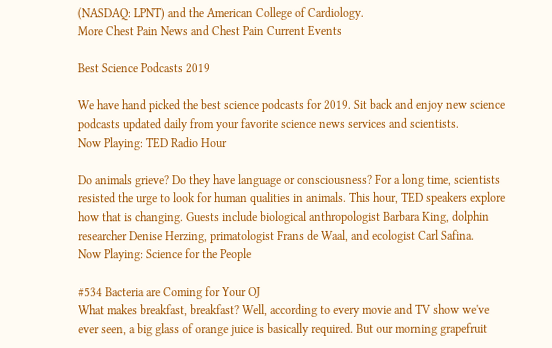(NASDAQ: LPNT) and the American College of Cardiology.
More Chest Pain News and Chest Pain Current Events

Best Science Podcasts 2019

We have hand picked the best science podcasts for 2019. Sit back and enjoy new science podcasts updated daily from your favorite science news services and scientists.
Now Playing: TED Radio Hour

Do animals grieve? Do they have language or consciousness? For a long time, scientists resisted the urge to look for human qualities in animals. This hour, TED speakers explore how that is changing. Guests include biological anthropologist Barbara King, dolphin researcher Denise Herzing, primatologist Frans de Waal, and ecologist Carl Safina.
Now Playing: Science for the People

#534 Bacteria are Coming for Your OJ
What makes breakfast, breakfast? Well, according to every movie and TV show we've ever seen, a big glass of orange juice is basically required. But our morning grapefruit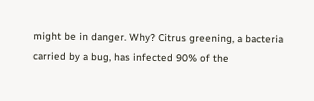might be in danger. Why? Citrus greening, a bacteria carried by a bug, has infected 90% of the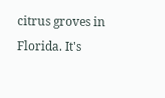citrus groves in Florida. It's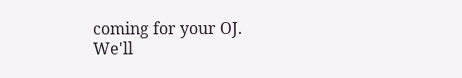coming for your OJ. We'll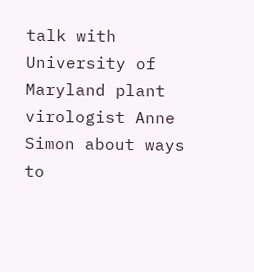talk with University of Maryland plant virologist Anne Simon about ways to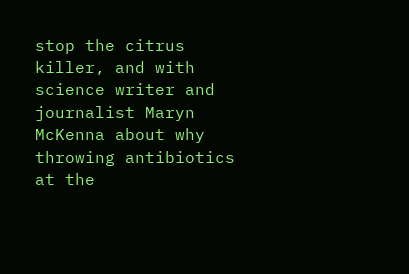stop the citrus killer, and with science writer and journalist Maryn McKenna about why throwing antibiotics at the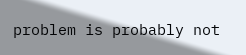problem is probably not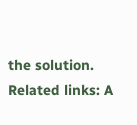the solution. Related links: A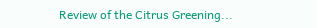Review of the Citrus Greening...